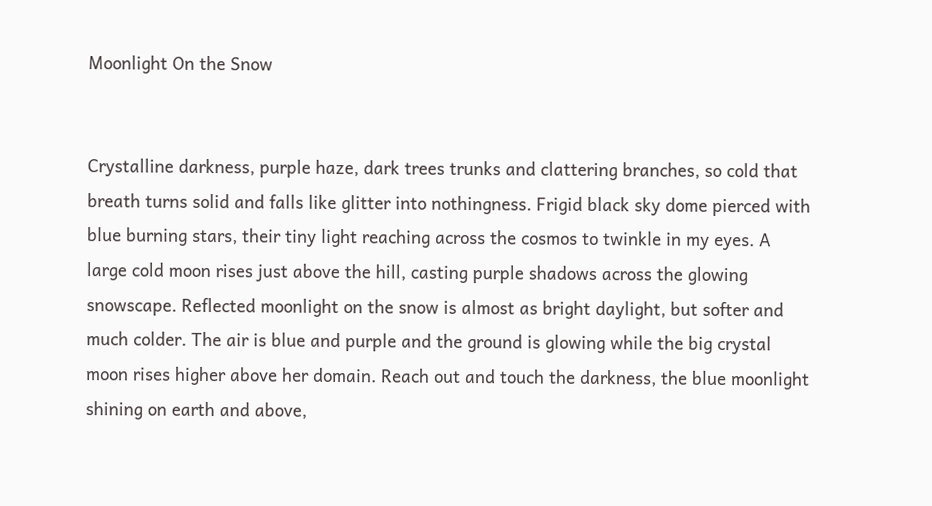Moonlight On the Snow


Crystalline darkness, purple haze, dark trees trunks and clattering branches, so cold that breath turns solid and falls like glitter into nothingness. Frigid black sky dome pierced with blue burning stars, their tiny light reaching across the cosmos to twinkle in my eyes. A large cold moon rises just above the hill, casting purple shadows across the glowing snowscape. Reflected moonlight on the snow is almost as bright daylight, but softer and much colder. The air is blue and purple and the ground is glowing while the big crystal moon rises higher above her domain. Reach out and touch the darkness, the blue moonlight shining on earth and above,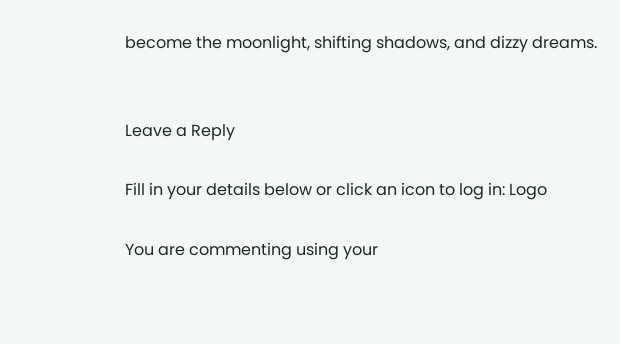become the moonlight, shifting shadows, and dizzy dreams.


Leave a Reply

Fill in your details below or click an icon to log in: Logo

You are commenting using your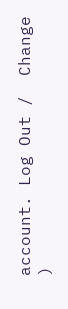account. Log Out /  Change )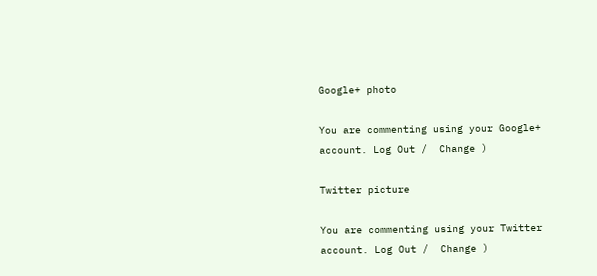Google+ photo

You are commenting using your Google+ account. Log Out /  Change )

Twitter picture

You are commenting using your Twitter account. Log Out /  Change )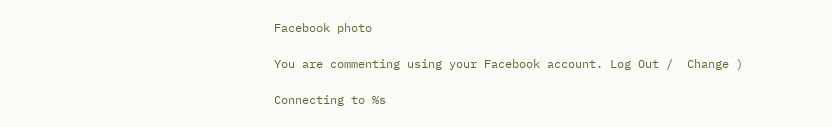Facebook photo

You are commenting using your Facebook account. Log Out /  Change )

Connecting to %s